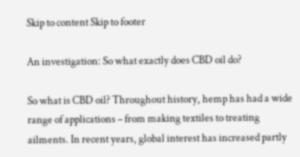Skip to content Skip to footer

An investigation: So what exactly does CBD oil do?

So what is CBD oil? Throughout history, hemp has had a wide range of applications – from making textiles to treating ailments. In recent years, global interest has increased partly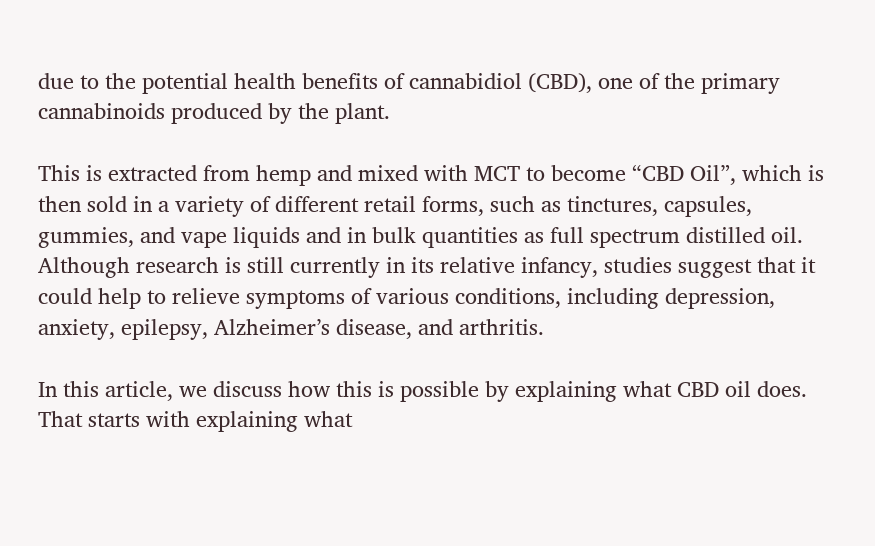due to the potential health benefits of cannabidiol (CBD), one of the primary cannabinoids produced by the plant.

This is extracted from hemp and mixed with MCT to become “CBD Oil”, which is then sold in a variety of different retail forms, such as tinctures, capsules, gummies, and vape liquids and in bulk quantities as full spectrum distilled oil. Although research is still currently in its relative infancy, studies suggest that it could help to relieve symptoms of various conditions, including depression, anxiety, epilepsy, Alzheimer’s disease, and arthritis.

In this article, we discuss how this is possible by explaining what CBD oil does. That starts with explaining what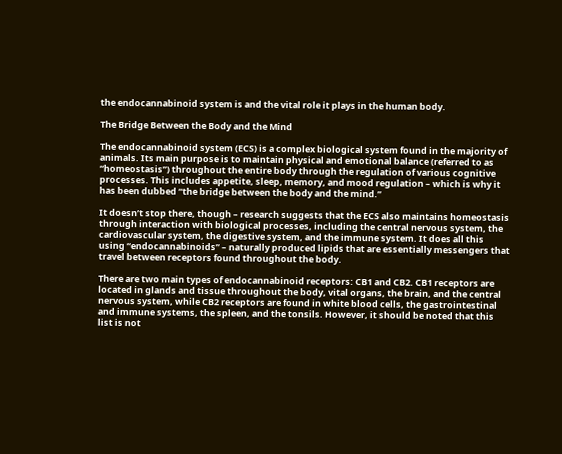the endocannabinoid system is and the vital role it plays in the human body.

The Bridge Between the Body and the Mind

The endocannabinoid system (ECS) is a complex biological system found in the majority of animals. Its main purpose is to maintain physical and emotional balance (referred to as “homeostasis”) throughout the entire body through the regulation of various cognitive processes. This includes appetite, sleep, memory, and mood regulation – which is why it has been dubbed “the bridge between the body and the mind.”

It doesn’t stop there, though – research suggests that the ECS also maintains homeostasis through interaction with biological processes, including the central nervous system, the cardiovascular system, the digestive system, and the immune system. It does all this using “endocannabinoids” – naturally produced lipids that are essentially messengers that travel between receptors found throughout the body.

There are two main types of endocannabinoid receptors: CB1 and CB2. CB1 receptors are located in glands and tissue throughout the body, vital organs, the brain, and the central nervous system, while CB2 receptors are found in white blood cells, the gastrointestinal and immune systems, the spleen, and the tonsils. However, it should be noted that this list is not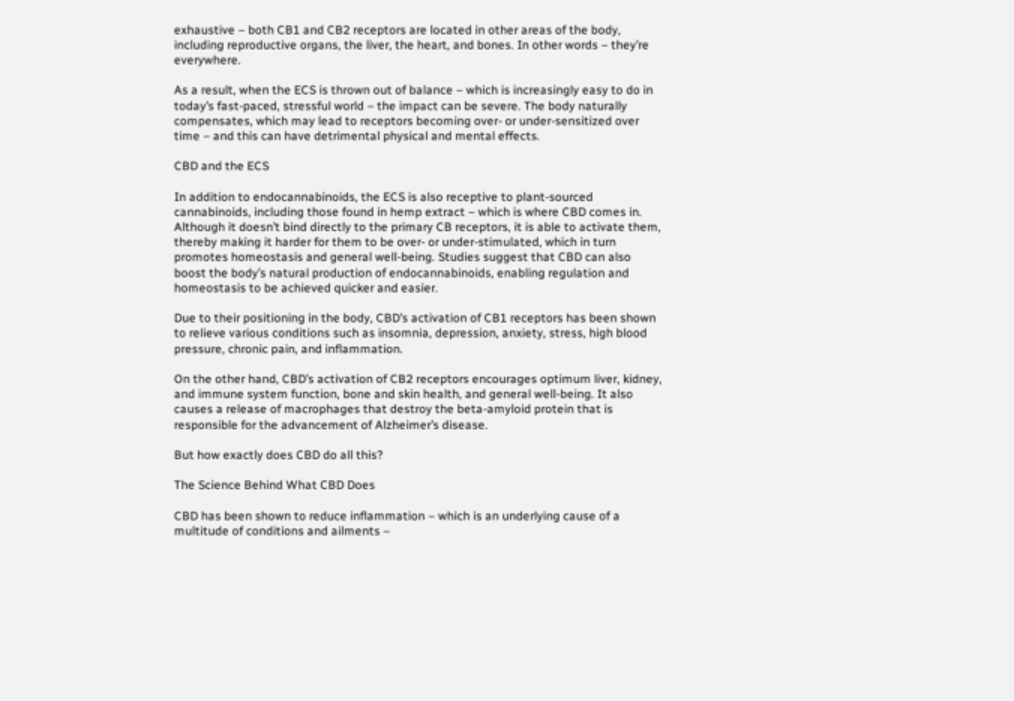exhaustive – both CB1 and CB2 receptors are located in other areas of the body, including reproductive organs, the liver, the heart, and bones. In other words – they’re everywhere.

As a result, when the ECS is thrown out of balance – which is increasingly easy to do in today’s fast-paced, stressful world – the impact can be severe. The body naturally compensates, which may lead to receptors becoming over- or under-sensitized over time – and this can have detrimental physical and mental effects.

CBD and the ECS

In addition to endocannabinoids, the ECS is also receptive to plant-sourced cannabinoids, including those found in hemp extract – which is where CBD comes in. Although it doesn’t bind directly to the primary CB receptors, it is able to activate them, thereby making it harder for them to be over- or under-stimulated, which in turn promotes homeostasis and general well-being. Studies suggest that CBD can also boost the body’s natural production of endocannabinoids, enabling regulation and homeostasis to be achieved quicker and easier.

Due to their positioning in the body, CBD’s activation of CB1 receptors has been shown to relieve various conditions such as insomnia, depression, anxiety, stress, high blood pressure, chronic pain, and inflammation.

On the other hand, CBD’s activation of CB2 receptors encourages optimum liver, kidney, and immune system function, bone and skin health, and general well-being. It also causes a release of macrophages that destroy the beta-amyloid protein that is responsible for the advancement of Alzheimer’s disease.

But how exactly does CBD do all this?

The Science Behind What CBD Does

CBD has been shown to reduce inflammation – which is an underlying cause of a multitude of conditions and ailments –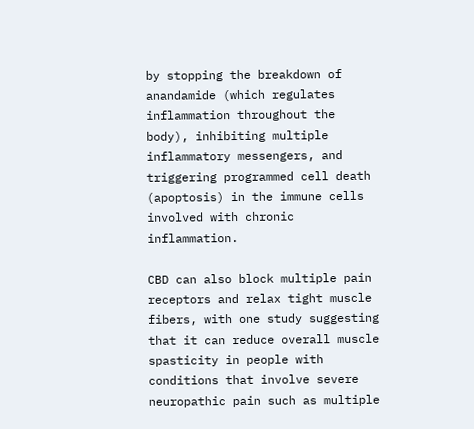by stopping the breakdown of anandamide (which regulates inflammation throughout the body), inhibiting multiple inflammatory messengers, and triggering programmed cell death (apoptosis) in the immune cells involved with chronic inflammation.

CBD can also block multiple pain receptors and relax tight muscle fibers, with one study suggesting that it can reduce overall muscle spasticity in people with conditions that involve severe neuropathic pain such as multiple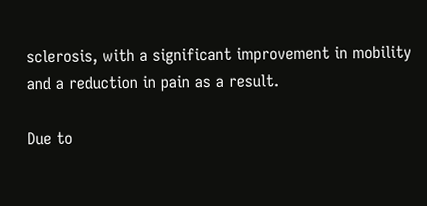sclerosis, with a significant improvement in mobility and a reduction in pain as a result.

Due to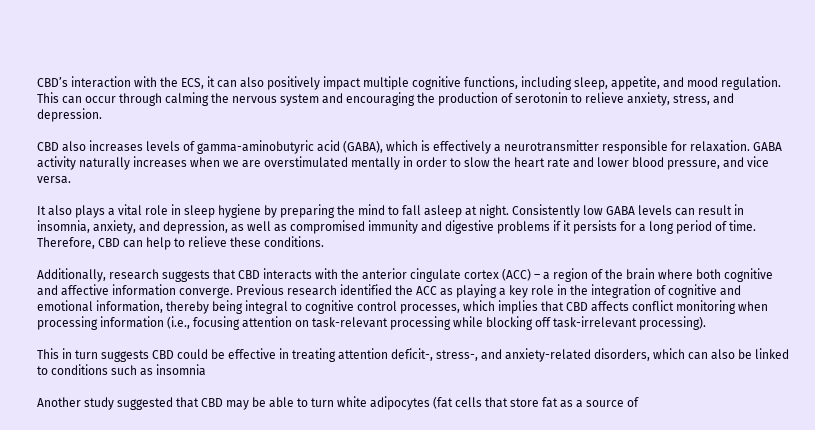CBD’s interaction with the ECS, it can also positively impact multiple cognitive functions, including sleep, appetite, and mood regulation. This can occur through calming the nervous system and encouraging the production of serotonin to relieve anxiety, stress, and depression.

CBD also increases levels of gamma-aminobutyric acid (GABA), which is effectively a neurotransmitter responsible for relaxation. GABA activity naturally increases when we are overstimulated mentally in order to slow the heart rate and lower blood pressure, and vice versa.

It also plays a vital role in sleep hygiene by preparing the mind to fall asleep at night. Consistently low GABA levels can result in insomnia, anxiety, and depression, as well as compromised immunity and digestive problems if it persists for a long period of time. Therefore, CBD can help to relieve these conditions.

Additionally, research suggests that CBD interacts with the anterior cingulate cortex (ACC) – a region of the brain where both cognitive and affective information converge. Previous research identified the ACC as playing a key role in the integration of cognitive and emotional information, thereby being integral to cognitive control processes, which implies that CBD affects conflict monitoring when processing information (i.e., focusing attention on task-relevant processing while blocking off task-irrelevant processing).

This in turn suggests CBD could be effective in treating attention deficit-, stress-, and anxiety-related disorders, which can also be linked to conditions such as insomnia

Another study suggested that CBD may be able to turn white adipocytes (fat cells that store fat as a source of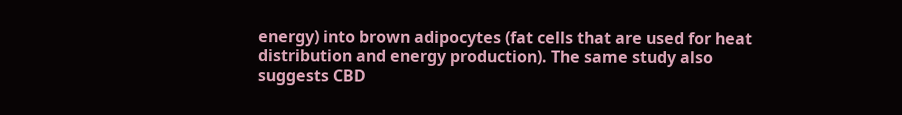energy) into brown adipocytes (fat cells that are used for heat distribution and energy production). The same study also suggests CBD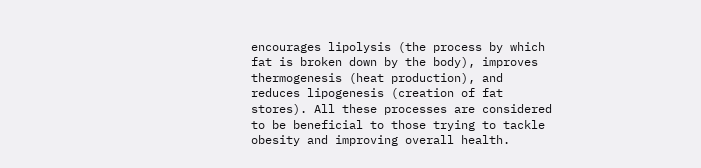encourages lipolysis (the process by which fat is broken down by the body), improves thermogenesis (heat production), and reduces lipogenesis (creation of fat stores). All these processes are considered to be beneficial to those trying to tackle obesity and improving overall health.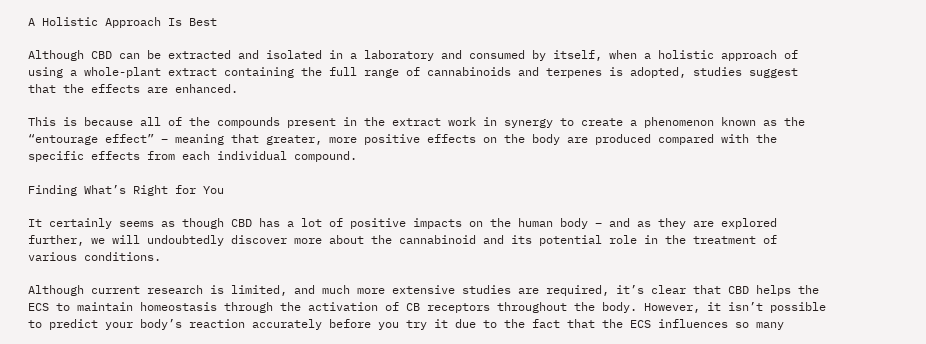A Holistic Approach Is Best

Although CBD can be extracted and isolated in a laboratory and consumed by itself, when a holistic approach of using a whole-plant extract containing the full range of cannabinoids and terpenes is adopted, studies suggest that the effects are enhanced.

This is because all of the compounds present in the extract work in synergy to create a phenomenon known as the “entourage effect” – meaning that greater, more positive effects on the body are produced compared with the specific effects from each individual compound.

Finding What’s Right for You

It certainly seems as though CBD has a lot of positive impacts on the human body – and as they are explored further, we will undoubtedly discover more about the cannabinoid and its potential role in the treatment of various conditions.

Although current research is limited, and much more extensive studies are required, it’s clear that CBD helps the ECS to maintain homeostasis through the activation of CB receptors throughout the body. However, it isn’t possible to predict your body’s reaction accurately before you try it due to the fact that the ECS influences so many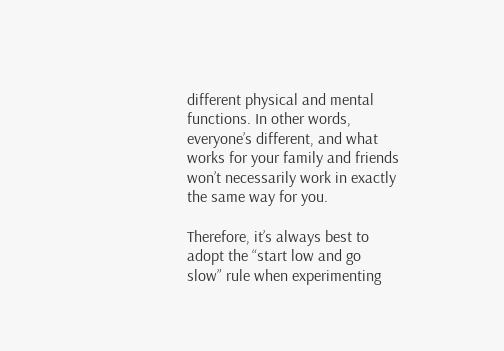different physical and mental functions. In other words, everyone’s different, and what works for your family and friends won’t necessarily work in exactly the same way for you.

Therefore, it’s always best to adopt the “start low and go slow” rule when experimenting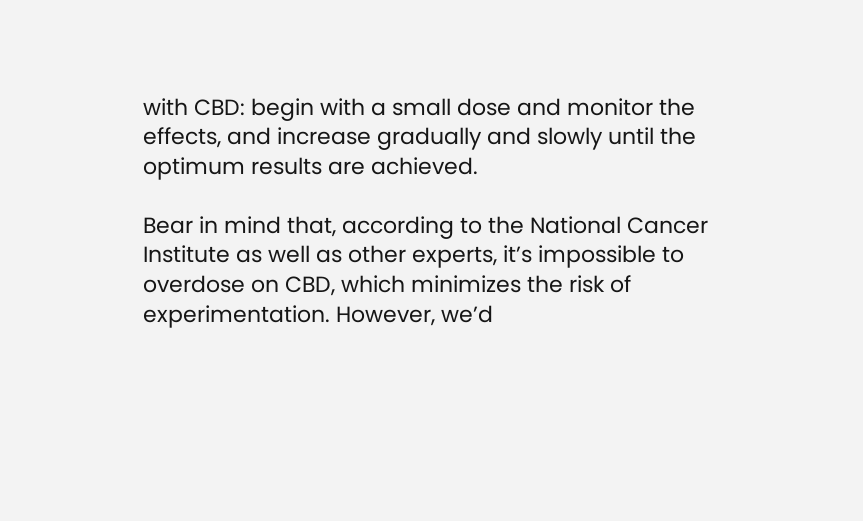with CBD: begin with a small dose and monitor the effects, and increase gradually and slowly until the optimum results are achieved.

Bear in mind that, according to the National Cancer Institute as well as other experts, it’s impossible to overdose on CBD, which minimizes the risk of experimentation. However, we’d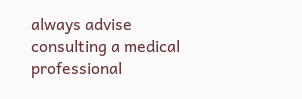always advise consulting a medical professional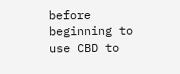before beginning to use CBD to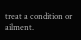treat a condition or ailment.